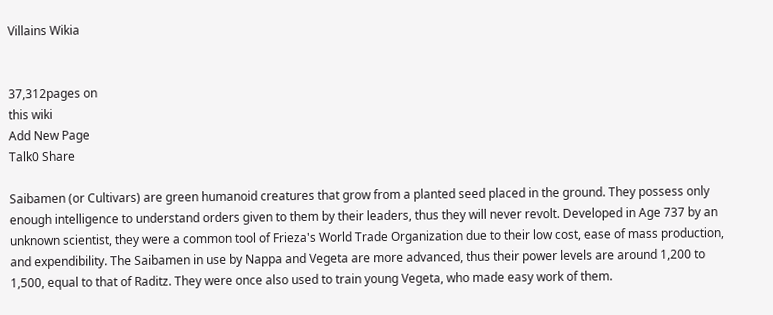Villains Wikia


37,312pages on
this wiki
Add New Page
Talk0 Share

Saibamen (or Cultivars) are green humanoid creatures that grow from a planted seed placed in the ground. They possess only enough intelligence to understand orders given to them by their leaders, thus they will never revolt. Developed in Age 737 by an unknown scientist, they were a common tool of Frieza's World Trade Organization due to their low cost, ease of mass production, and expendibility. The Saibamen in use by Nappa and Vegeta are more advanced, thus their power levels are around 1,200 to 1,500, equal to that of Raditz. They were once also used to train young Vegeta, who made easy work of them.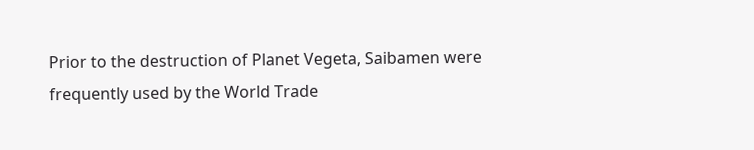Prior to the destruction of Planet Vegeta, Saibamen were frequently used by the World Trade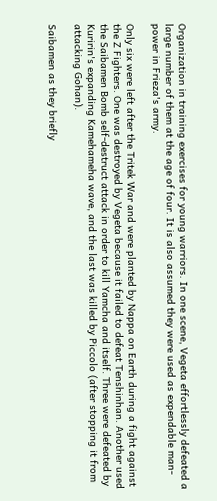Organization in training exercises for young warriors. In one scene, Vegeta effortlessly defeated a large number of them at the age of four. It is also assumed they were used as expendable man-power in Frieza's army.

Only six were left after the Tritek War and were planted by Nappa on Earth during a fight against the Z Fighters. One was destroyed by Vegeta because it failed to defeat Tenshinhan. Another used the Saibamen Bomb self-destruct attack in order to kill Yamcha and itself. Three were defeated by Kuririn's expanding Kamehameha wave, and the last was killed by Piccolo (after stopping it from attacking Gohan).

Saibamen as they briefly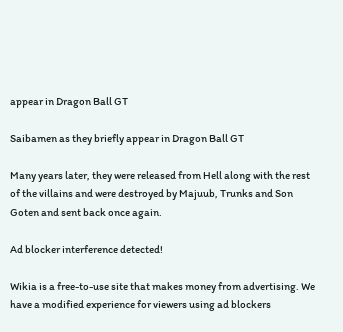appear in Dragon Ball GT

Saibamen as they briefly appear in Dragon Ball GT

Many years later, they were released from Hell along with the rest of the villains and were destroyed by Majuub, Trunks and Son Goten and sent back once again.

Ad blocker interference detected!

Wikia is a free-to-use site that makes money from advertising. We have a modified experience for viewers using ad blockers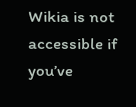Wikia is not accessible if you’ve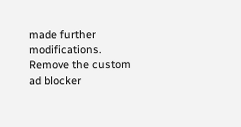made further modifications. Remove the custom ad blocker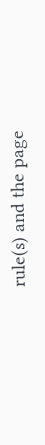rule(s) and the page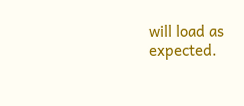will load as expected.